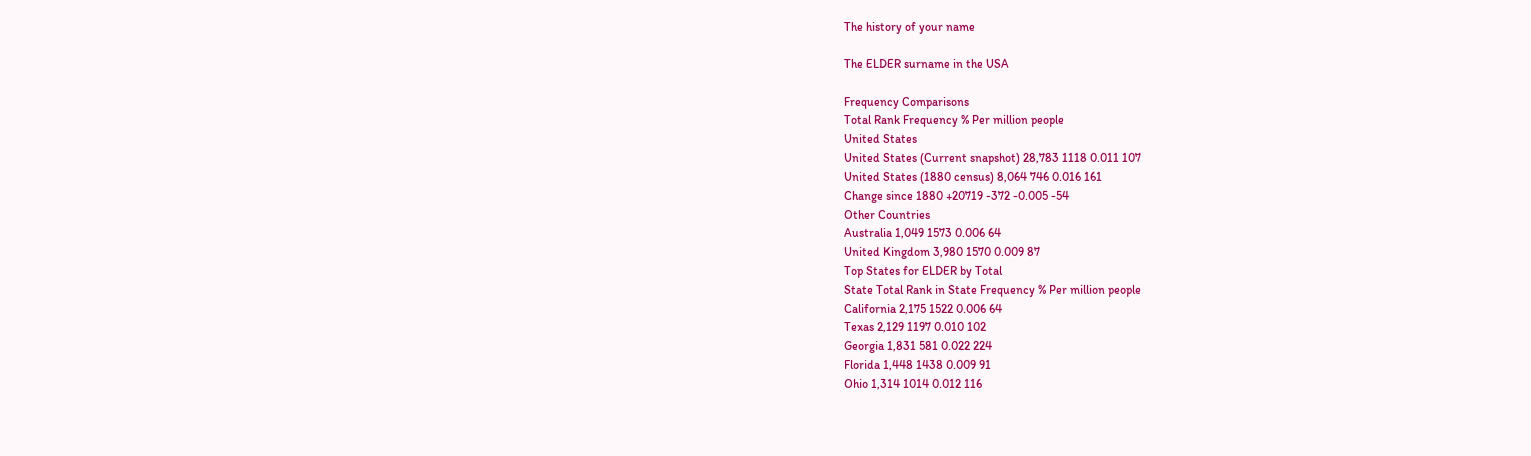The history of your name

The ELDER surname in the USA

Frequency Comparisons
Total Rank Frequency % Per million people
United States
United States (Current snapshot) 28,783 1118 0.011 107
United States (1880 census) 8,064 746 0.016 161
Change since 1880 +20719 -372 -0.005 -54
Other Countries
Australia 1,049 1573 0.006 64
United Kingdom 3,980 1570 0.009 87
Top States for ELDER by Total
State Total Rank in State Frequency % Per million people
California 2,175 1522 0.006 64
Texas 2,129 1197 0.010 102
Georgia 1,831 581 0.022 224
Florida 1,448 1438 0.009 91
Ohio 1,314 1014 0.012 116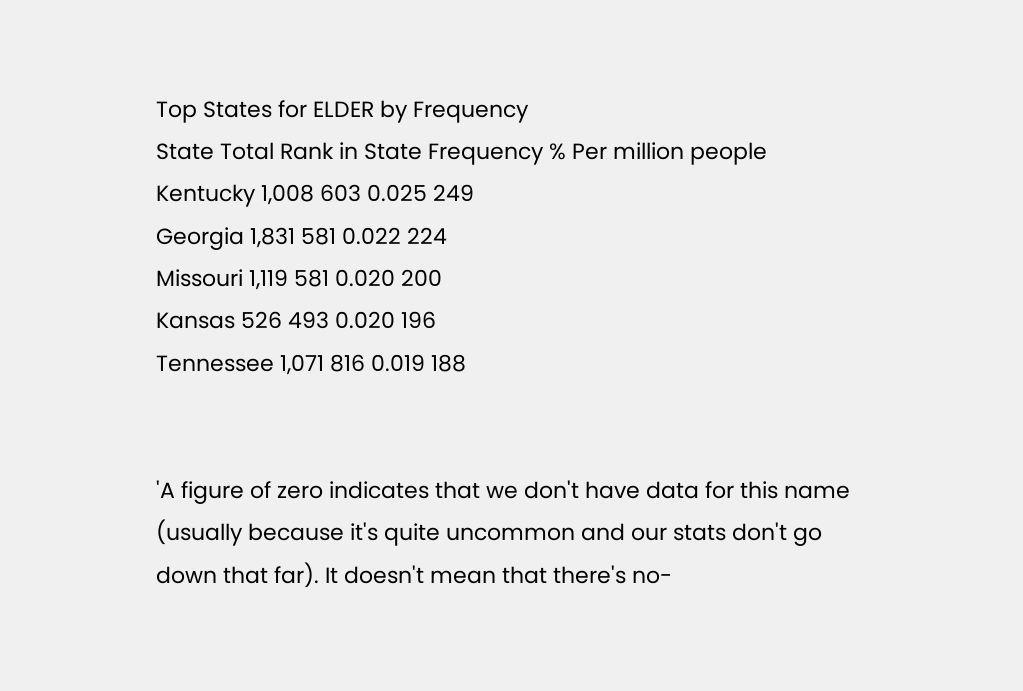Top States for ELDER by Frequency
State Total Rank in State Frequency % Per million people
Kentucky 1,008 603 0.025 249
Georgia 1,831 581 0.022 224
Missouri 1,119 581 0.020 200
Kansas 526 493 0.020 196
Tennessee 1,071 816 0.019 188


'A figure of zero indicates that we don't have data for this name (usually because it's quite uncommon and our stats don't go down that far). It doesn't mean that there's no-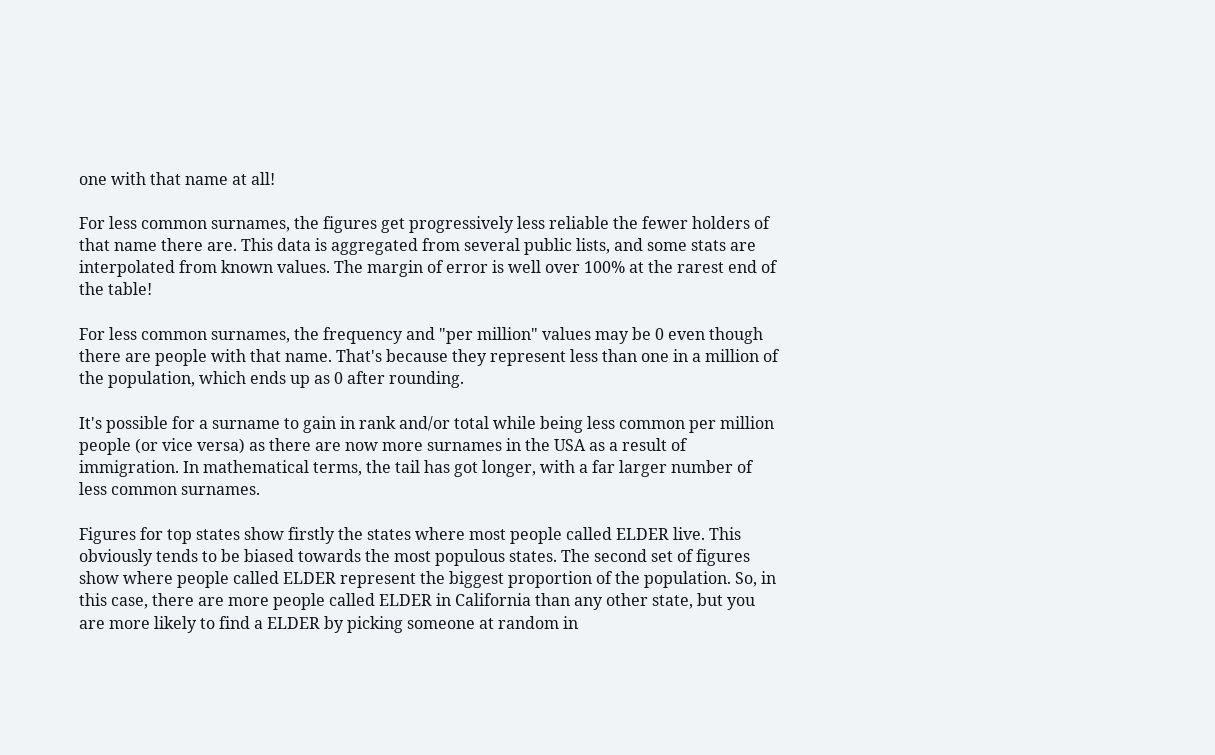one with that name at all!

For less common surnames, the figures get progressively less reliable the fewer holders of that name there are. This data is aggregated from several public lists, and some stats are interpolated from known values. The margin of error is well over 100% at the rarest end of the table!

For less common surnames, the frequency and "per million" values may be 0 even though there are people with that name. That's because they represent less than one in a million of the population, which ends up as 0 after rounding.

It's possible for a surname to gain in rank and/or total while being less common per million people (or vice versa) as there are now more surnames in the USA as a result of immigration. In mathematical terms, the tail has got longer, with a far larger number of less common surnames.

Figures for top states show firstly the states where most people called ELDER live. This obviously tends to be biased towards the most populous states. The second set of figures show where people called ELDER represent the biggest proportion of the population. So, in this case, there are more people called ELDER in California than any other state, but you are more likely to find a ELDER by picking someone at random in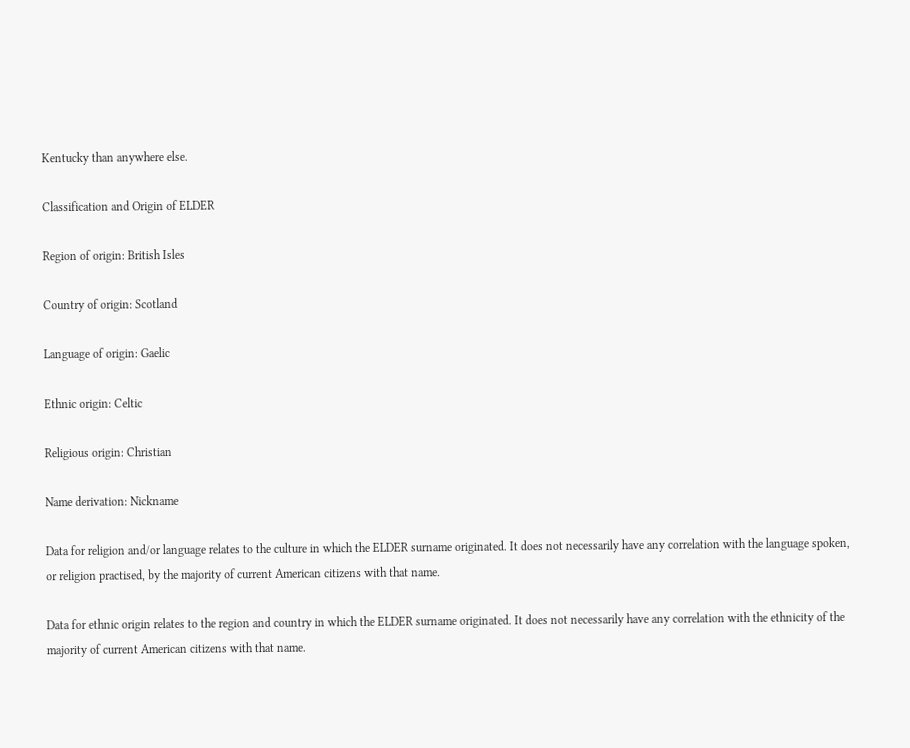Kentucky than anywhere else.

Classification and Origin of ELDER

Region of origin: British Isles

Country of origin: Scotland

Language of origin: Gaelic

Ethnic origin: Celtic

Religious origin: Christian

Name derivation: Nickname

Data for religion and/or language relates to the culture in which the ELDER surname originated. It does not necessarily have any correlation with the language spoken, or religion practised, by the majority of current American citizens with that name.

Data for ethnic origin relates to the region and country in which the ELDER surname originated. It does not necessarily have any correlation with the ethnicity of the majority of current American citizens with that name.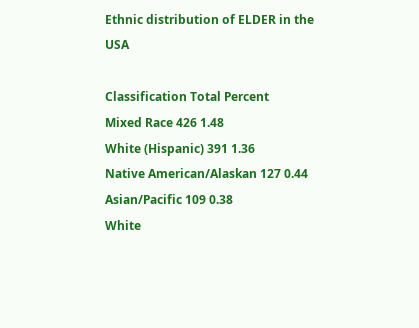Ethnic distribution of ELDER in the USA

Classification Total Percent
Mixed Race 426 1.48
White (Hispanic) 391 1.36
Native American/Alaskan 127 0.44
Asian/Pacific 109 0.38
White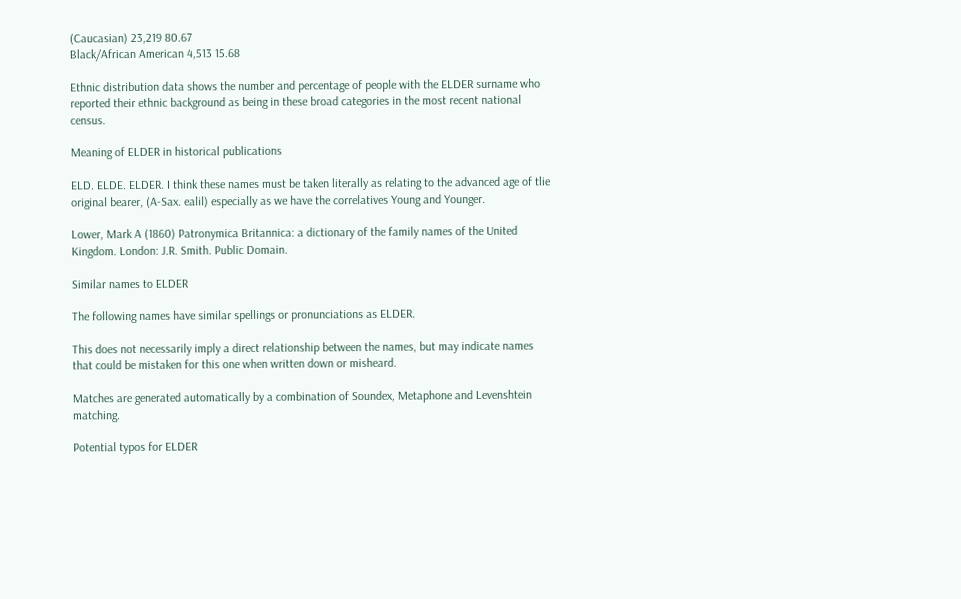(Caucasian) 23,219 80.67
Black/African American 4,513 15.68

Ethnic distribution data shows the number and percentage of people with the ELDER surname who reported their ethnic background as being in these broad categories in the most recent national census.

Meaning of ELDER in historical publications

ELD. ELDE. ELDER. I think these names must be taken literally as relating to the advanced age of tlie original bearer, (A-Sax. ealil) especially as we have the correlatives Young and Younger.

Lower, Mark A (1860) Patronymica Britannica: a dictionary of the family names of the United Kingdom. London: J.R. Smith. Public Domain.

Similar names to ELDER

The following names have similar spellings or pronunciations as ELDER.

This does not necessarily imply a direct relationship between the names, but may indicate names that could be mistaken for this one when written down or misheard.

Matches are generated automatically by a combination of Soundex, Metaphone and Levenshtein matching.

Potential typos for ELDER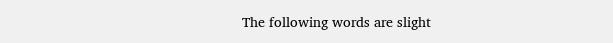The following words are slight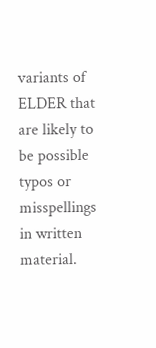variants of ELDER that are likely to be possible typos or misspellings in written material.